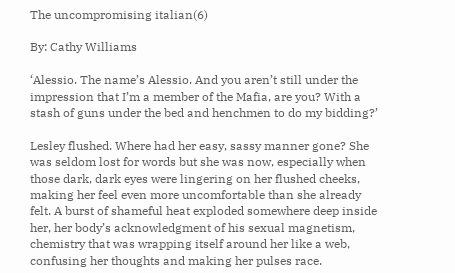The uncompromising italian(6)

By: Cathy Williams

‘Alessio. The name’s Alessio. And you aren’t still under the impression that I’m a member of the Mafia, are you? With a stash of guns under the bed and henchmen to do my bidding?’

Lesley flushed. Where had her easy, sassy manner gone? She was seldom lost for words but she was now, especially when those dark, dark eyes were lingering on her flushed cheeks, making her feel even more uncomfortable than she already felt. A burst of shameful heat exploded somewhere deep inside her, her body’s acknowledgment of his sexual magnetism, chemistry that was wrapping itself around her like a web, confusing her thoughts and making her pulses race.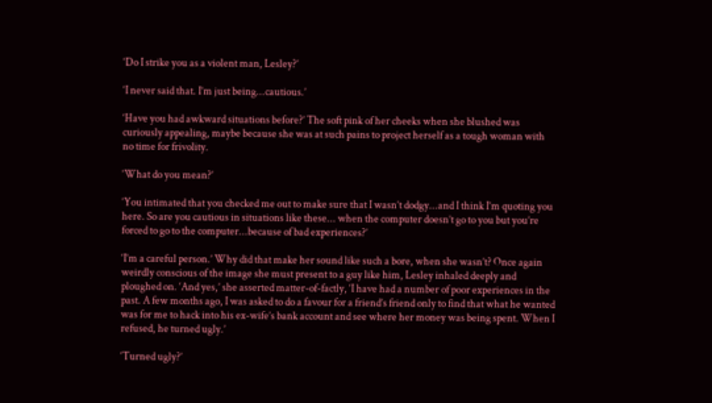‘Do I strike you as a violent man, Lesley?’

‘I never said that. I’m just being...cautious.’

‘Have you had awkward situations before?’ The soft pink of her cheeks when she blushed was curiously appealing, maybe because she was at such pains to project herself as a tough woman with no time for frivolity.

‘What do you mean?’

‘You intimated that you checked me out to make sure that I wasn’t dodgy...and I think I’m quoting you here. So are you cautious in situations like these... when the computer doesn’t go to you but you’re forced to go to the computer...because of bad experiences?’

‘I’m a careful person.’ Why did that make her sound like such a bore, when she wasn’t? Once again weirdly conscious of the image she must present to a guy like him, Lesley inhaled deeply and ploughed on. ‘And yes,’ she asserted matter-of-factly, ‘I have had a number of poor experiences in the past. A few months ago, I was asked to do a favour for a friend’s friend only to find that what he wanted was for me to hack into his ex-wife’s bank account and see where her money was being spent. When I refused, he turned ugly.’

‘Turned ugly?’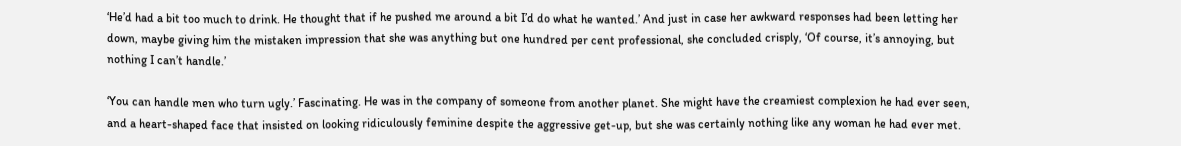‘He’d had a bit too much to drink. He thought that if he pushed me around a bit I’d do what he wanted.’ And just in case her awkward responses had been letting her down, maybe giving him the mistaken impression that she was anything but one hundred per cent professional, she concluded crisply, ‘Of course, it’s annoying, but nothing I can’t handle.’

‘You can handle men who turn ugly.’ Fascinating. He was in the company of someone from another planet. She might have the creamiest complexion he had ever seen, and a heart-shaped face that insisted on looking ridiculously feminine despite the aggressive get-up, but she was certainly nothing like any woman he had ever met.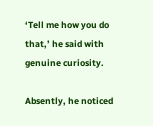‘Tell me how you do that,’ he said with genuine curiosity.

Absently, he noticed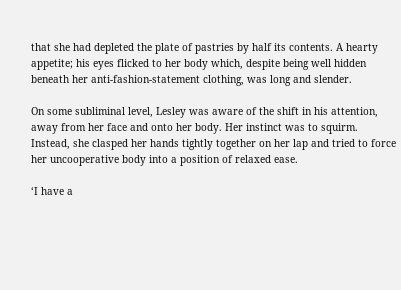that she had depleted the plate of pastries by half its contents. A hearty appetite; his eyes flicked to her body which, despite being well hidden beneath her anti-fashion-statement clothing, was long and slender.

On some subliminal level, Lesley was aware of the shift in his attention, away from her face and onto her body. Her instinct was to squirm. Instead, she clasped her hands tightly together on her lap and tried to force her uncooperative body into a position of relaxed ease.

‘I have a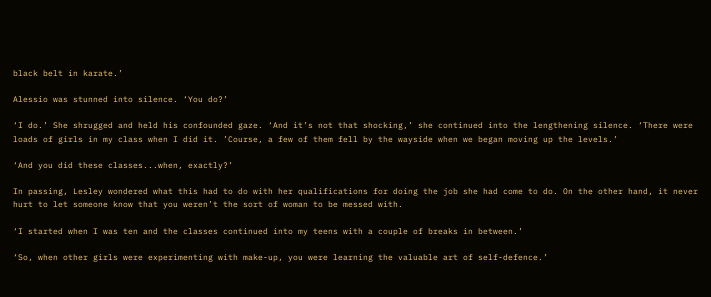black belt in karate.’

Alessio was stunned into silence. ‘You do?’

‘I do.’ She shrugged and held his confounded gaze. ‘And it’s not that shocking,’ she continued into the lengthening silence. ‘There were loads of girls in my class when I did it. ’Course, a few of them fell by the wayside when we began moving up the levels.’

‘And you did these classes...when, exactly?’

In passing, Lesley wondered what this had to do with her qualifications for doing the job she had come to do. On the other hand, it never hurt to let someone know that you weren’t the sort of woman to be messed with.

‘I started when I was ten and the classes continued into my teens with a couple of breaks in between.’

‘So, when other girls were experimenting with make-up, you were learning the valuable art of self-defence.’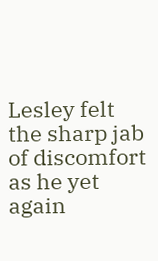Lesley felt the sharp jab of discomfort as he yet again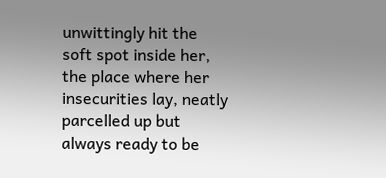unwittingly hit the soft spot inside her, the place where her insecurities lay, neatly parcelled up but always ready to be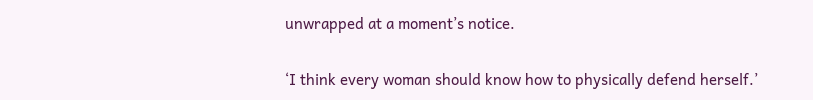unwrapped at a moment’s notice.

‘I think every woman should know how to physically defend herself.’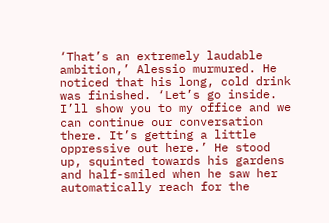‘That’s an extremely laudable ambition,’ Alessio murmured. He noticed that his long, cold drink was finished. ‘Let’s go inside. I’ll show you to my office and we can continue our conversation there. It’s getting a little oppressive out here.’ He stood up, squinted towards his gardens and half-smiled when he saw her automatically reach for the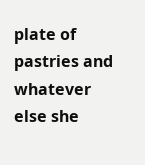plate of pastries and whatever else she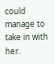could manage to take in with her.